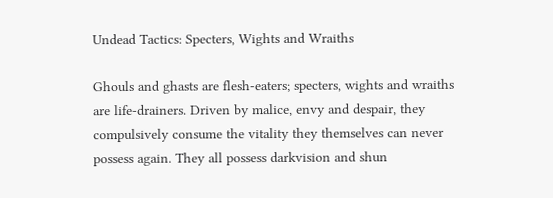Undead Tactics: Specters, Wights and Wraiths

Ghouls and ghasts are flesh-eaters; specters, wights and wraiths are life-drainers. Driven by malice, envy and despair, they compulsively consume the vitality they themselves can never possess again. They all possess darkvision and shun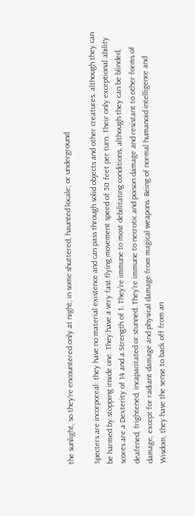the sunlight, so they’re encountered only at night; in some shuttered, haunted locale; or underground.

Specters are incorporeal: they have no material existence and can pass through solid objects and other creatures, although they can be harmed by stopping inside one. They have a very fast flying movement speed of 50 feet per turn. Their only exceptional ability scores are a Dexterity of 14 and a Strength of 1. They’re immune to most debilitating conditions, although they can be blinded, deafened, frightened, incapacitated or stunned. They’re immune to necrotic and poison damage and resistant to other forms of damage, except for radiant damage and physical damage from magical weapons. Being of normal humanoid intelligence and Wisdom, they have the sense to back off from an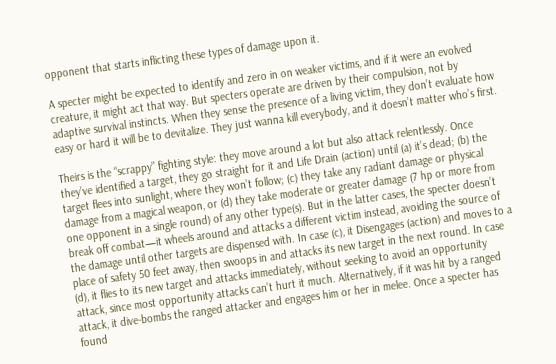opponent that starts inflicting these types of damage upon it.

A specter might be expected to identify and zero in on weaker victims, and if it were an evolved creature, it might act that way. But specters operate are driven by their compulsion, not by adaptive survival instincts. When they sense the presence of a living victim, they don’t evaluate how easy or hard it will be to devitalize. They just wanna kill everybody, and it doesn’t matter who’s first.

Theirs is the “scrappy” fighting style: they move around a lot but also attack relentlessly. Once they’ve identified a target, they go straight for it and Life Drain (action) until (a) it’s dead; (b) the target flees into sunlight, where they won’t follow; (c) they take any radiant damage or physical damage from a magical weapon, or (d) they take moderate or greater damage (7 hp or more from one opponent in a single round) of any other type(s). But in the latter cases, the specter doesn’t break off combat—it wheels around and attacks a different victim instead, avoiding the source of the damage until other targets are dispensed with. In case (c), it Disengages (action) and moves to a place of safety 50 feet away, then swoops in and attacks its new target in the next round. In case (d), it flies to its new target and attacks immediately, without seeking to avoid an opportunity attack, since most opportunity attacks can’t hurt it much. Alternatively, if it was hit by a ranged attack, it dive-bombs the ranged attacker and engages him or her in melee. Once a specter has found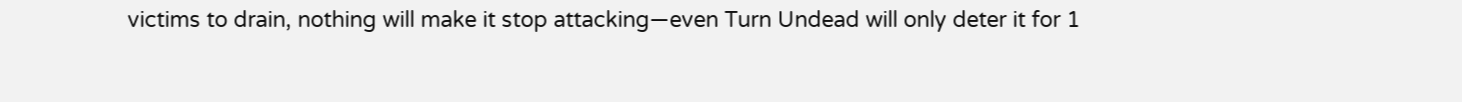victims to drain, nothing will make it stop attacking—even Turn Undead will only deter it for 1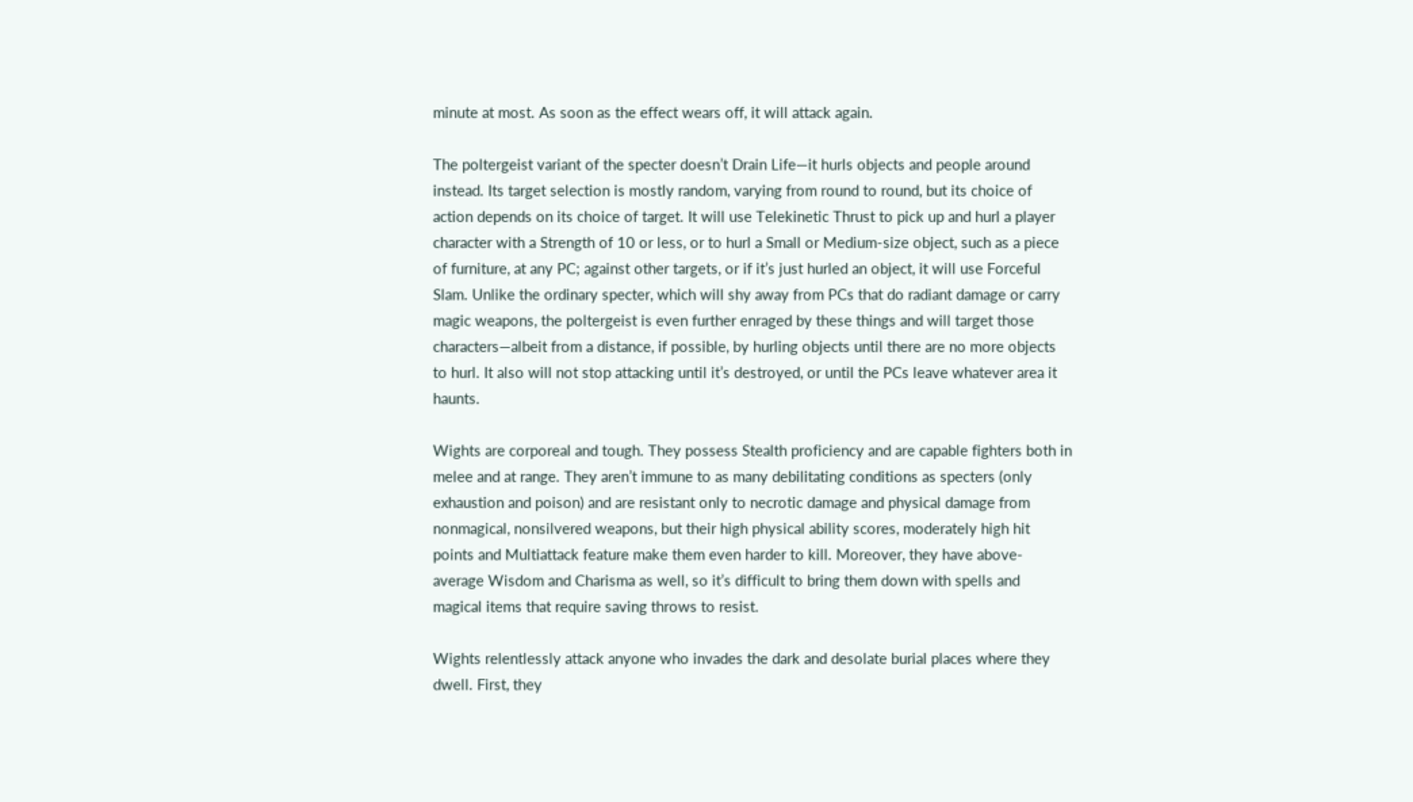minute at most. As soon as the effect wears off, it will attack again.

The poltergeist variant of the specter doesn’t Drain Life—it hurls objects and people around instead. Its target selection is mostly random, varying from round to round, but its choice of action depends on its choice of target. It will use Telekinetic Thrust to pick up and hurl a player character with a Strength of 10 or less, or to hurl a Small or Medium-size object, such as a piece of furniture, at any PC; against other targets, or if it’s just hurled an object, it will use Forceful Slam. Unlike the ordinary specter, which will shy away from PCs that do radiant damage or carry magic weapons, the poltergeist is even further enraged by these things and will target those characters—albeit from a distance, if possible, by hurling objects until there are no more objects to hurl. It also will not stop attacking until it’s destroyed, or until the PCs leave whatever area it haunts.

Wights are corporeal and tough. They possess Stealth proficiency and are capable fighters both in melee and at range. They aren’t immune to as many debilitating conditions as specters (only exhaustion and poison) and are resistant only to necrotic damage and physical damage from nonmagical, nonsilvered weapons, but their high physical ability scores, moderately high hit points and Multiattack feature make them even harder to kill. Moreover, they have above-average Wisdom and Charisma as well, so it’s difficult to bring them down with spells and magical items that require saving throws to resist.

Wights relentlessly attack anyone who invades the dark and desolate burial places where they dwell. First, they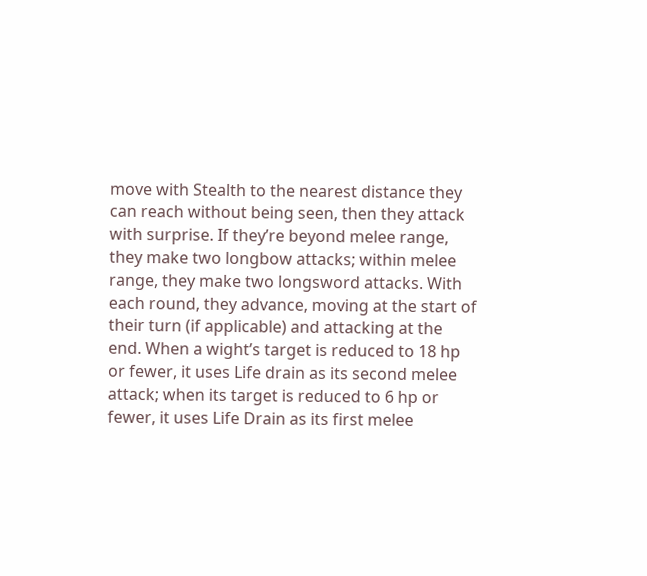move with Stealth to the nearest distance they can reach without being seen, then they attack with surprise. If they’re beyond melee range, they make two longbow attacks; within melee range, they make two longsword attacks. With each round, they advance, moving at the start of their turn (if applicable) and attacking at the end. When a wight’s target is reduced to 18 hp or fewer, it uses Life drain as its second melee attack; when its target is reduced to 6 hp or fewer, it uses Life Drain as its first melee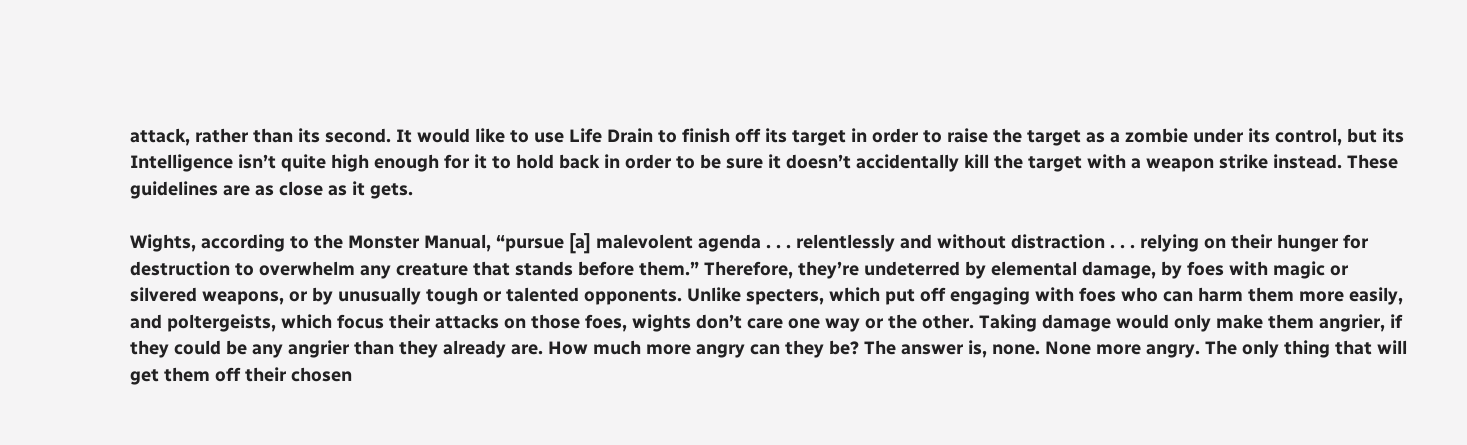attack, rather than its second. It would like to use Life Drain to finish off its target in order to raise the target as a zombie under its control, but its Intelligence isn’t quite high enough for it to hold back in order to be sure it doesn’t accidentally kill the target with a weapon strike instead. These guidelines are as close as it gets.

Wights, according to the Monster Manual, “pursue [a] malevolent agenda . . . relentlessly and without distraction . . . relying on their hunger for destruction to overwhelm any creature that stands before them.” Therefore, they’re undeterred by elemental damage, by foes with magic or silvered weapons, or by unusually tough or talented opponents. Unlike specters, which put off engaging with foes who can harm them more easily, and poltergeists, which focus their attacks on those foes, wights don’t care one way or the other. Taking damage would only make them angrier, if they could be any angrier than they already are. How much more angry can they be? The answer is, none. None more angry. The only thing that will get them off their chosen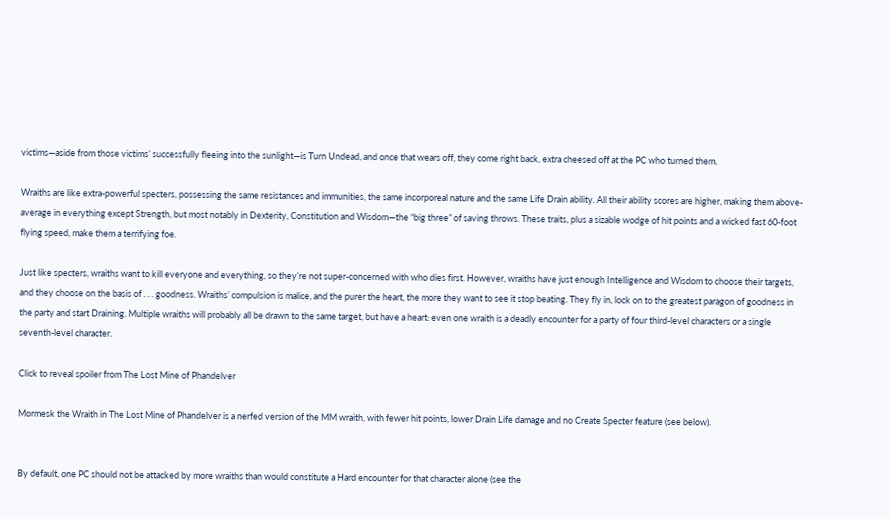victims—aside from those victims’ successfully fleeing into the sunlight—is Turn Undead, and once that wears off, they come right back, extra cheesed off at the PC who turned them.

Wraiths are like extra-powerful specters, possessing the same resistances and immunities, the same incorporeal nature and the same Life Drain ability. All their ability scores are higher, making them above-average in everything except Strength, but most notably in Dexterity, Constitution and Wisdom—the “big three” of saving throws. These traits, plus a sizable wodge of hit points and a wicked fast 60-foot flying speed, make them a terrifying foe.

Just like specters, wraiths want to kill everyone and everything, so they’re not super-concerned with who dies first. However, wraiths have just enough Intelligence and Wisdom to choose their targets, and they choose on the basis of . . . goodness. Wraiths’ compulsion is malice, and the purer the heart, the more they want to see it stop beating. They fly in, lock on to the greatest paragon of goodness in the party and start Draining. Multiple wraiths will probably all be drawn to the same target, but have a heart: even one wraith is a deadly encounter for a party of four third-level characters or a single seventh-level character.

Click to reveal spoiler from The Lost Mine of Phandelver

Mormesk the Wraith in The Lost Mine of Phandelver is a nerfed version of the MM wraith, with fewer hit points, lower Drain Life damage and no Create Specter feature (see below).


By default, one PC should not be attacked by more wraiths than would constitute a Hard encounter for that character alone (see the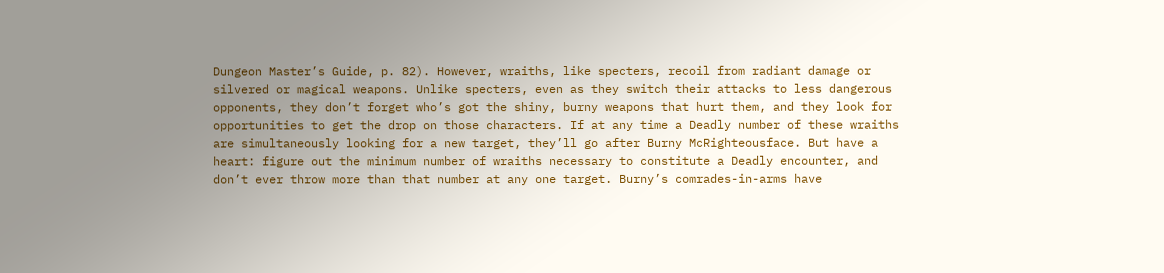Dungeon Master’s Guide, p. 82). However, wraiths, like specters, recoil from radiant damage or silvered or magical weapons. Unlike specters, even as they switch their attacks to less dangerous opponents, they don’t forget who’s got the shiny, burny weapons that hurt them, and they look for opportunities to get the drop on those characters. If at any time a Deadly number of these wraiths are simultaneously looking for a new target, they’ll go after Burny McRighteousface. But have a heart: figure out the minimum number of wraiths necessary to constitute a Deadly encounter, and don’t ever throw more than that number at any one target. Burny’s comrades-in-arms have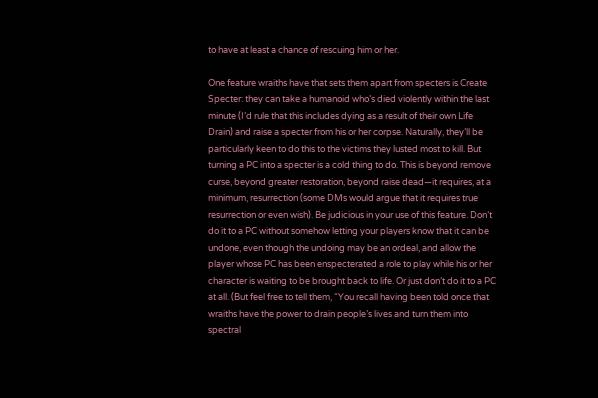to have at least a chance of rescuing him or her.

One feature wraiths have that sets them apart from specters is Create Specter: they can take a humanoid who’s died violently within the last minute (I’d rule that this includes dying as a result of their own Life Drain) and raise a specter from his or her corpse. Naturally, they’ll be particularly keen to do this to the victims they lusted most to kill. But turning a PC into a specter is a cold thing to do. This is beyond remove curse, beyond greater restoration, beyond raise dead—it requires, at a minimum, resurrection (some DMs would argue that it requires true resurrection or even wish). Be judicious in your use of this feature. Don’t do it to a PC without somehow letting your players know that it can be undone, even though the undoing may be an ordeal, and allow the player whose PC has been enspecterated a role to play while his or her character is waiting to be brought back to life. Or just don’t do it to a PC at all. (But feel free to tell them, “You recall having been told once that wraiths have the power to drain people’s lives and turn them into spectral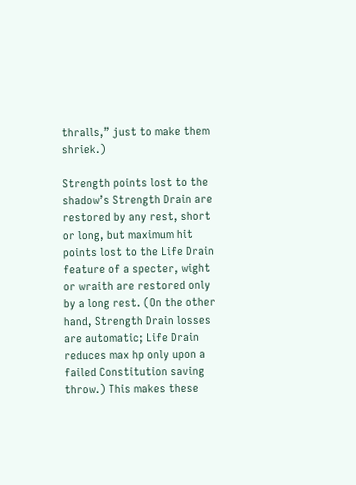thralls,” just to make them shriek.)

Strength points lost to the shadow’s Strength Drain are restored by any rest, short or long, but maximum hit points lost to the Life Drain feature of a specter, wight or wraith are restored only by a long rest. (On the other hand, Strength Drain losses are automatic; Life Drain reduces max hp only upon a failed Constitution saving throw.) This makes these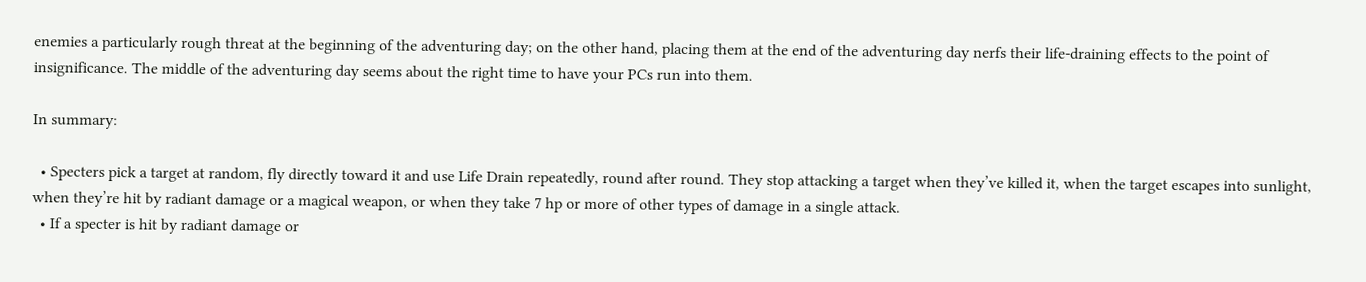enemies a particularly rough threat at the beginning of the adventuring day; on the other hand, placing them at the end of the adventuring day nerfs their life-draining effects to the point of insignificance. The middle of the adventuring day seems about the right time to have your PCs run into them.

In summary:

  • Specters pick a target at random, fly directly toward it and use Life Drain repeatedly, round after round. They stop attacking a target when they’ve killed it, when the target escapes into sunlight, when they’re hit by radiant damage or a magical weapon, or when they take 7 hp or more of other types of damage in a single attack.
  • If a specter is hit by radiant damage or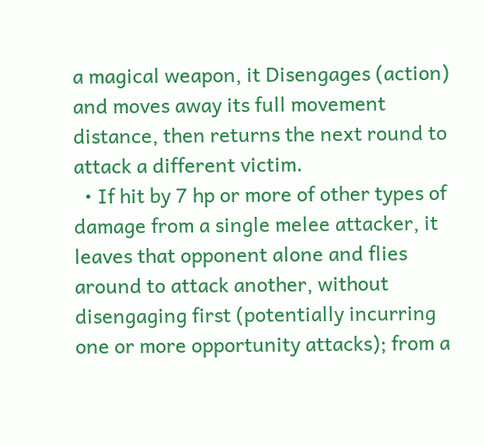a magical weapon, it Disengages (action) and moves away its full movement distance, then returns the next round to attack a different victim.
  • If hit by 7 hp or more of other types of damage from a single melee attacker, it leaves that opponent alone and flies around to attack another, without disengaging first (potentially incurring one or more opportunity attacks); from a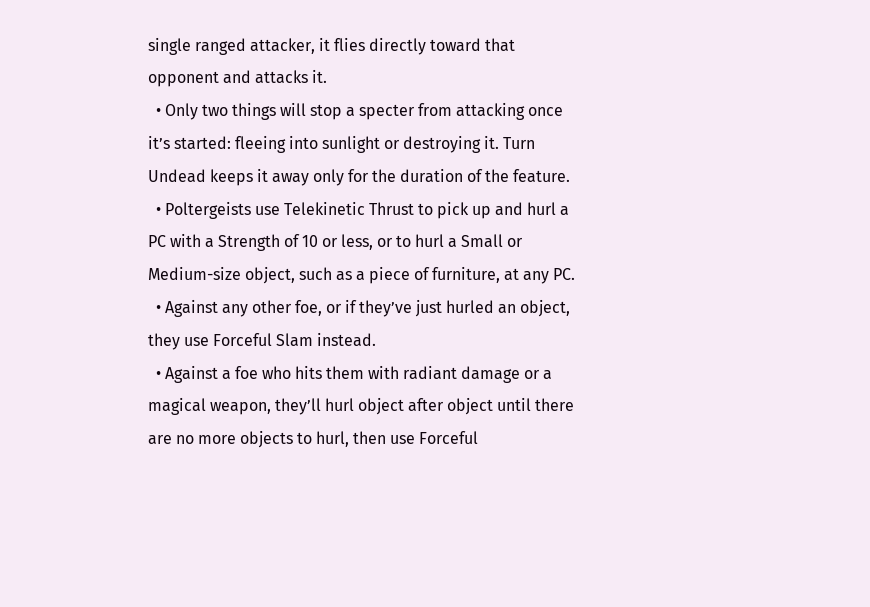single ranged attacker, it flies directly toward that opponent and attacks it.
  • Only two things will stop a specter from attacking once it’s started: fleeing into sunlight or destroying it. Turn Undead keeps it away only for the duration of the feature.
  • Poltergeists use Telekinetic Thrust to pick up and hurl a PC with a Strength of 10 or less, or to hurl a Small or Medium-size object, such as a piece of furniture, at any PC.
  • Against any other foe, or if they’ve just hurled an object, they use Forceful Slam instead.
  • Against a foe who hits them with radiant damage or a magical weapon, they’ll hurl object after object until there are no more objects to hurl, then use Forceful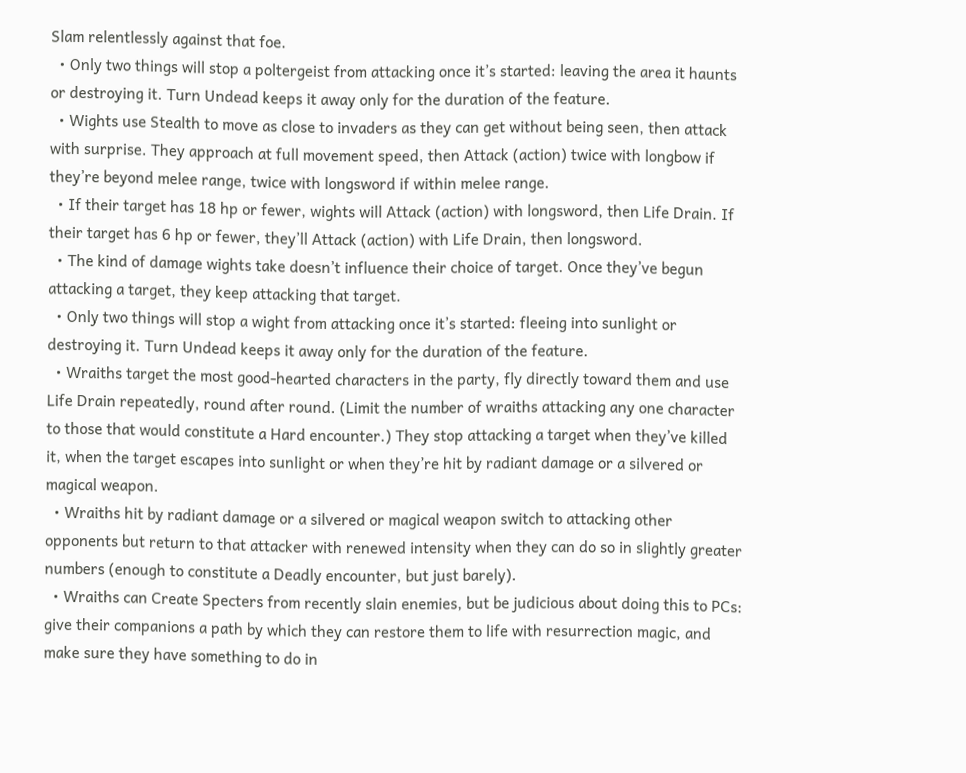Slam relentlessly against that foe.
  • Only two things will stop a poltergeist from attacking once it’s started: leaving the area it haunts or destroying it. Turn Undead keeps it away only for the duration of the feature.
  • Wights use Stealth to move as close to invaders as they can get without being seen, then attack with surprise. They approach at full movement speed, then Attack (action) twice with longbow if they’re beyond melee range, twice with longsword if within melee range.
  • If their target has 18 hp or fewer, wights will Attack (action) with longsword, then Life Drain. If their target has 6 hp or fewer, they’ll Attack (action) with Life Drain, then longsword.
  • The kind of damage wights take doesn’t influence their choice of target. Once they’ve begun attacking a target, they keep attacking that target.
  • Only two things will stop a wight from attacking once it’s started: fleeing into sunlight or destroying it. Turn Undead keeps it away only for the duration of the feature.
  • Wraiths target the most good-hearted characters in the party, fly directly toward them and use Life Drain repeatedly, round after round. (Limit the number of wraiths attacking any one character to those that would constitute a Hard encounter.) They stop attacking a target when they’ve killed it, when the target escapes into sunlight or when they’re hit by radiant damage or a silvered or magical weapon.
  • Wraiths hit by radiant damage or a silvered or magical weapon switch to attacking other opponents but return to that attacker with renewed intensity when they can do so in slightly greater numbers (enough to constitute a Deadly encounter, but just barely).
  • Wraiths can Create Specters from recently slain enemies, but be judicious about doing this to PCs: give their companions a path by which they can restore them to life with resurrection magic, and make sure they have something to do in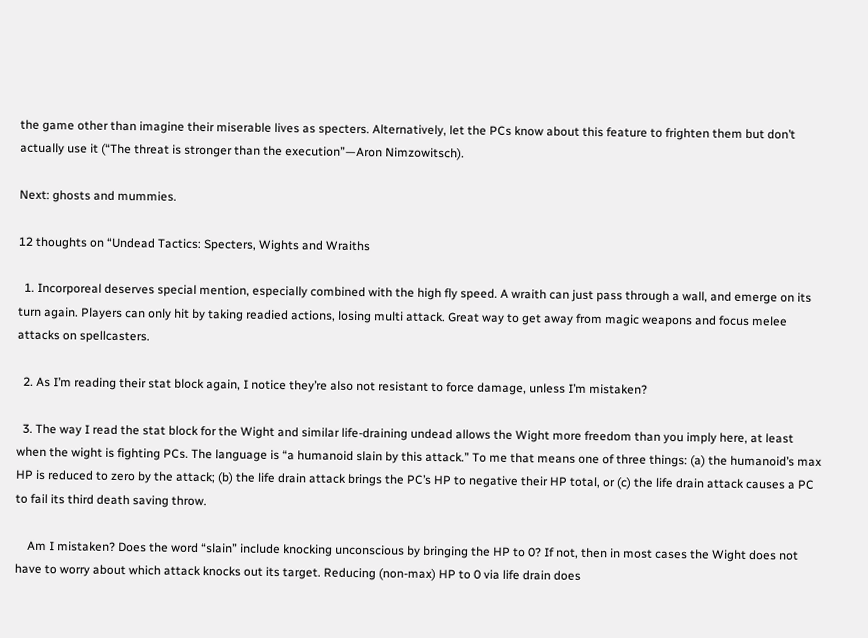the game other than imagine their miserable lives as specters. Alternatively, let the PCs know about this feature to frighten them but don’t actually use it (“The threat is stronger than the execution”—Aron Nimzowitsch).

Next: ghosts and mummies.

12 thoughts on “Undead Tactics: Specters, Wights and Wraiths

  1. Incorporeal deserves special mention, especially combined with the high fly speed. A wraith can just pass through a wall, and emerge on its turn again. Players can only hit by taking readied actions, losing multi attack. Great way to get away from magic weapons and focus melee attacks on spellcasters.

  2. As I’m reading their stat block again, I notice they’re also not resistant to force damage, unless I’m mistaken?

  3. The way I read the stat block for the Wight and similar life-draining undead allows the Wight more freedom than you imply here, at least when the wight is fighting PCs. The language is “a humanoid slain by this attack.” To me that means one of three things: (a) the humanoid’s max HP is reduced to zero by the attack; (b) the life drain attack brings the PC’s HP to negative their HP total, or (c) the life drain attack causes a PC to fail its third death saving throw.

    Am I mistaken? Does the word “slain” include knocking unconscious by bringing the HP to 0? If not, then in most cases the Wight does not have to worry about which attack knocks out its target. Reducing (non-max) HP to 0 via life drain does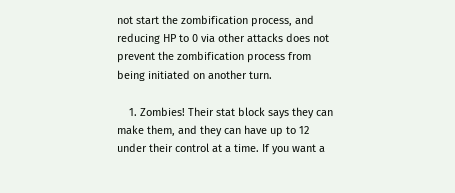not start the zombification process, and reducing HP to 0 via other attacks does not prevent the zombification process from being initiated on another turn.

    1. Zombies! Their stat block says they can make them, and they can have up to 12 under their control at a time. If you want a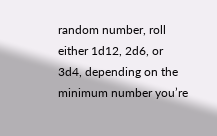random number, roll either 1d12, 2d6, or 3d4, depending on the minimum number you’re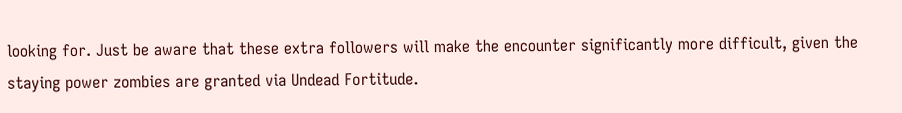looking for. Just be aware that these extra followers will make the encounter significantly more difficult, given the staying power zombies are granted via Undead Fortitude.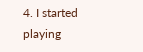4. I started playing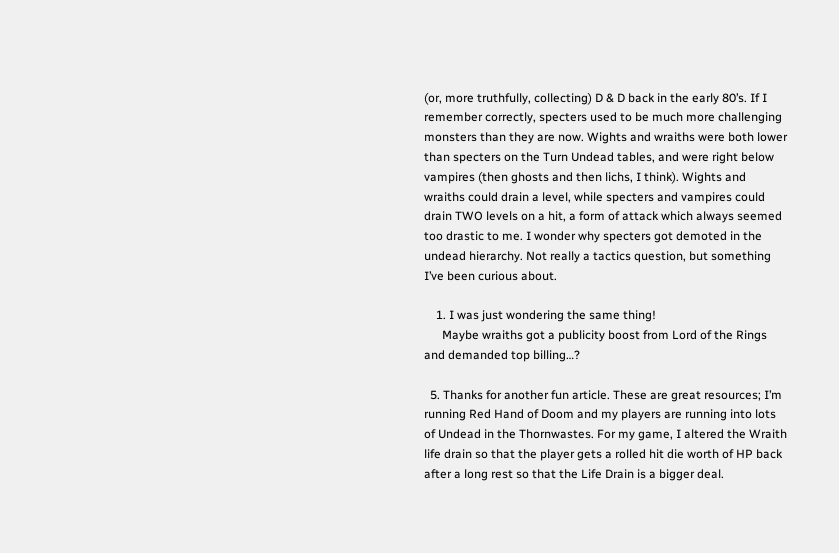(or, more truthfully, collecting) D & D back in the early 80’s. If I remember correctly, specters used to be much more challenging monsters than they are now. Wights and wraiths were both lower than specters on the Turn Undead tables, and were right below vampires (then ghosts and then lichs, I think). Wights and wraiths could drain a level, while specters and vampires could drain TWO levels on a hit, a form of attack which always seemed too drastic to me. I wonder why specters got demoted in the undead hierarchy. Not really a tactics question, but something I’ve been curious about.

    1. I was just wondering the same thing!
      Maybe wraiths got a publicity boost from Lord of the Rings and demanded top billing…?

  5. Thanks for another fun article. These are great resources; I’m running Red Hand of Doom and my players are running into lots of Undead in the Thornwastes. For my game, I altered the Wraith life drain so that the player gets a rolled hit die worth of HP back after a long rest so that the Life Drain is a bigger deal.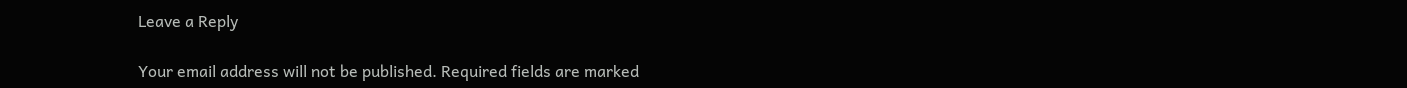Leave a Reply

Your email address will not be published. Required fields are marked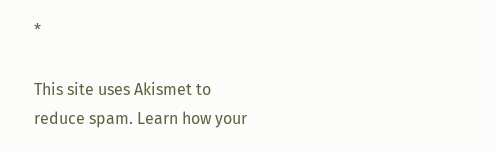*

This site uses Akismet to reduce spam. Learn how your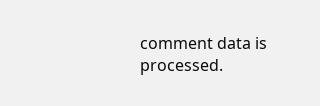comment data is processed.